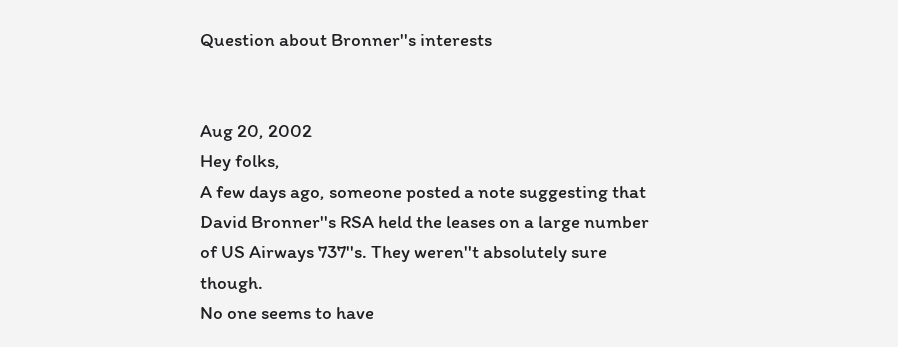Question about Bronner''s interests


Aug 20, 2002
Hey folks,
A few days ago, someone posted a note suggesting that David Bronner''s RSA held the leases on a large number of US Airways 737''s. They weren''t absolutely sure though.
No one seems to have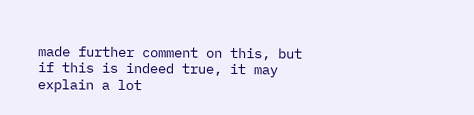made further comment on this, but if this is indeed true, it may explain a lot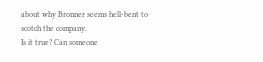about why Bronner seems hell-bent to scotch the company.
Is it true? Can someone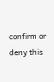confirm or deny this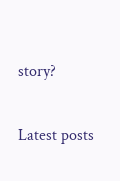story?

Latest posts